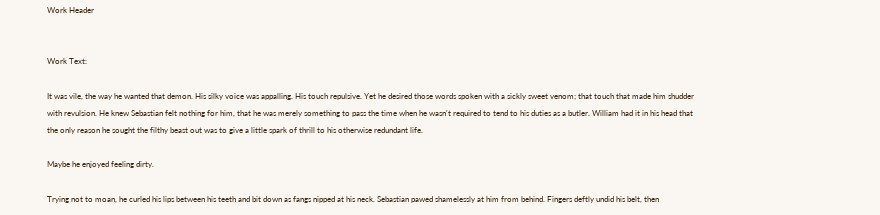Work Header


Work Text:

It was vile, the way he wanted that demon. His silky voice was appalling. His touch repulsive. Yet he desired those words spoken with a sickly sweet venom; that touch that made him shudder with revulsion. He knew Sebastian felt nothing for him, that he was merely something to pass the time when he wasn't required to tend to his duties as a butler. William had it in his head that the only reason he sought the filthy beast out was to give a little spark of thrill to his otherwise redundant life.

Maybe he enjoyed feeling dirty.

Trying not to moan, he curled his lips between his teeth and bit down as fangs nipped at his neck. Sebastian pawed shamelessly at him from behind. Fingers deftly undid his belt, then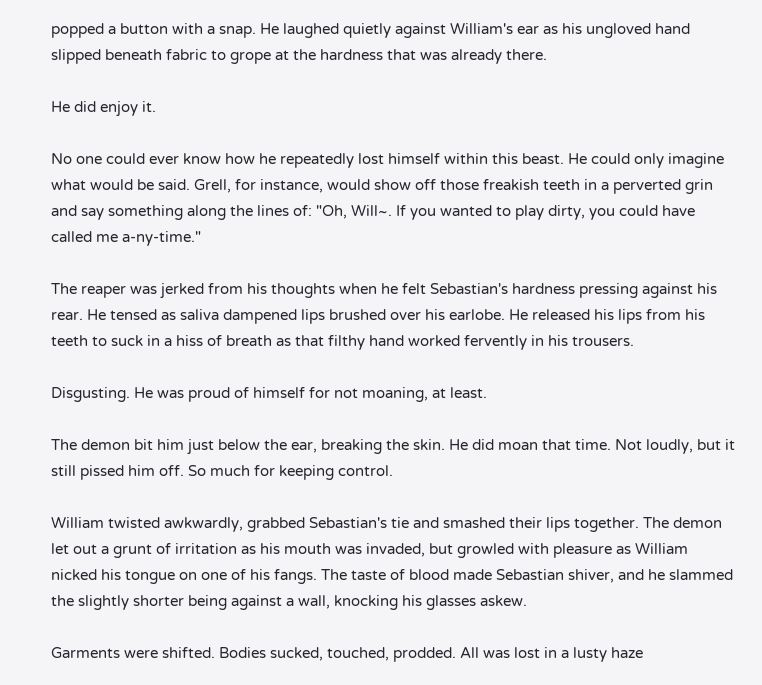popped a button with a snap. He laughed quietly against William's ear as his ungloved hand slipped beneath fabric to grope at the hardness that was already there.

He did enjoy it.

No one could ever know how he repeatedly lost himself within this beast. He could only imagine what would be said. Grell, for instance, would show off those freakish teeth in a perverted grin and say something along the lines of: "Oh, Will~. If you wanted to play dirty, you could have called me a-ny-time."

The reaper was jerked from his thoughts when he felt Sebastian's hardness pressing against his rear. He tensed as saliva dampened lips brushed over his earlobe. He released his lips from his teeth to suck in a hiss of breath as that filthy hand worked fervently in his trousers.

Disgusting. He was proud of himself for not moaning, at least.

The demon bit him just below the ear, breaking the skin. He did moan that time. Not loudly, but it still pissed him off. So much for keeping control.

William twisted awkwardly, grabbed Sebastian's tie and smashed their lips together. The demon let out a grunt of irritation as his mouth was invaded, but growled with pleasure as William nicked his tongue on one of his fangs. The taste of blood made Sebastian shiver, and he slammed the slightly shorter being against a wall, knocking his glasses askew.

Garments were shifted. Bodies sucked, touched, prodded. All was lost in a lusty haze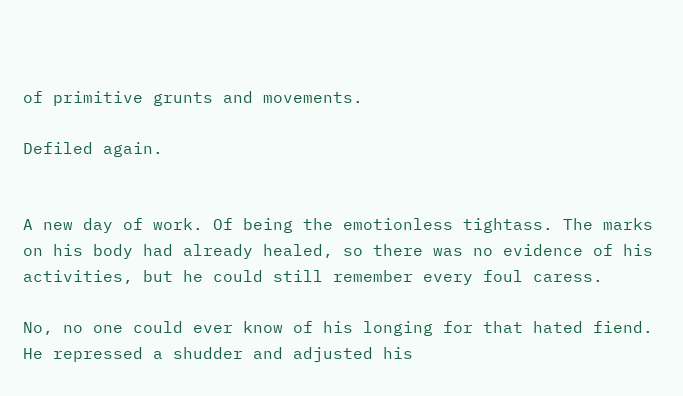of primitive grunts and movements.

Defiled again.


A new day of work. Of being the emotionless tightass. The marks on his body had already healed, so there was no evidence of his activities, but he could still remember every foul caress.

No, no one could ever know of his longing for that hated fiend. He repressed a shudder and adjusted his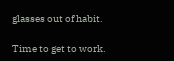glasses out of habit.

Time to get to work.